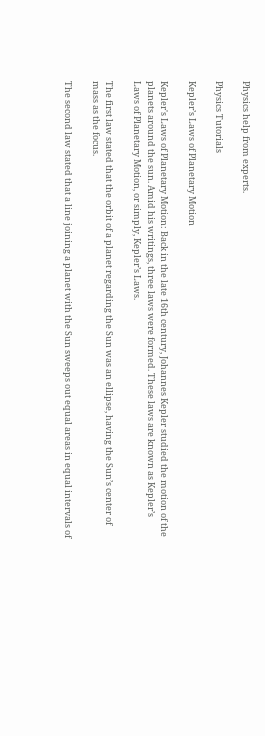Physics help from experts.

Physics Tutorials

Kepler’s Laws of Planetary Motion

Kepler's Laws of Planetary Motion: Back in the late 16th century, Johannes Kepler studied the motion of the planets around the sun. Amid his writings, three laws were formed. These laws are known as Kepler’s Laws of Planetary Motion, or simply, Kepler’s Laws.

The first law stated that the orbit of a planet regarding the Sun was an ellipse, having the Sun’s center of mass as the focus.

The second law stated that a line joining a planet with the Sun sweeps out equal areas in equal intervals of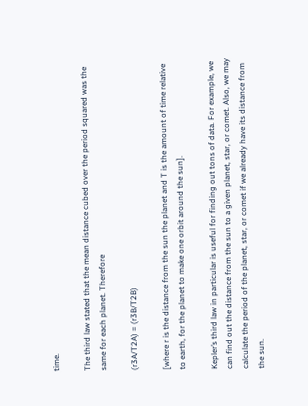time.

The third law stated that the mean distance cubed over the period squared was the same for each planet. Therefore

(r3A/T2A) = (r3B/T2B)

[where r is the distance from the sun the planet and T is the amount of time relative to earth, for the planet to make one orbit around the sun].

Kepler’s third law in particular is useful for finding out tons of data. For example, we can find out the distance from the sun to a given planet, star, or comet. Also, we may calculate the period of the planet, star, or comet if we already have its distance from the sun.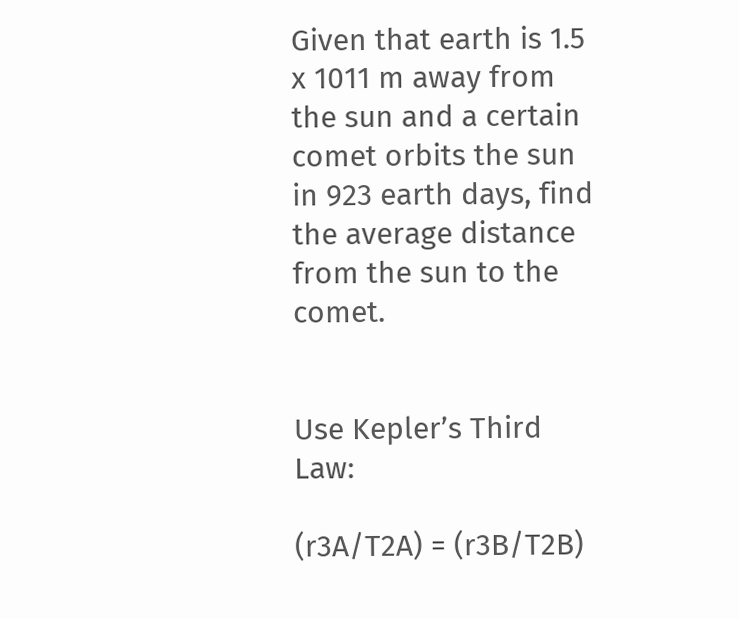Given that earth is 1.5 x 1011 m away from the sun and a certain comet orbits the sun in 923 earth days, find the average distance from the sun to the comet.


Use Kepler’s Third Law:

(r3A/T2A) = (r3B/T2B)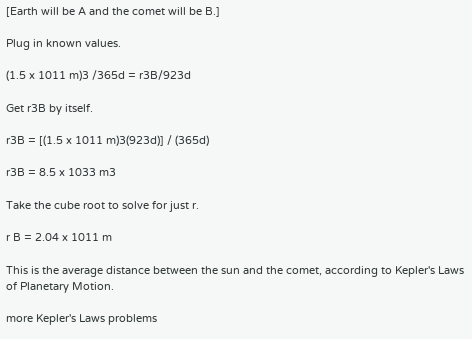[Earth will be A and the comet will be B.]

Plug in known values.

(1.5 x 1011 m)3 /365d = r3B/923d

Get r3B by itself.

r3B = [(1.5 x 1011 m)3(923d)] / (365d)

r3B = 8.5 x 1033 m3

Take the cube root to solve for just r.

r B = 2.04 x 1011 m

This is the average distance between the sun and the comet, according to Kepler's Laws of Planetary Motion.

more Kepler's Laws problems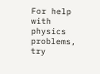For help with physics problems, try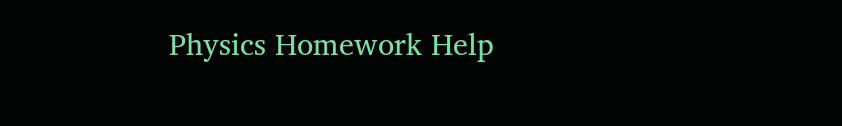Physics Homework Help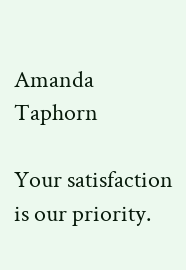Amanda Taphorn

Your satisfaction is our priority.